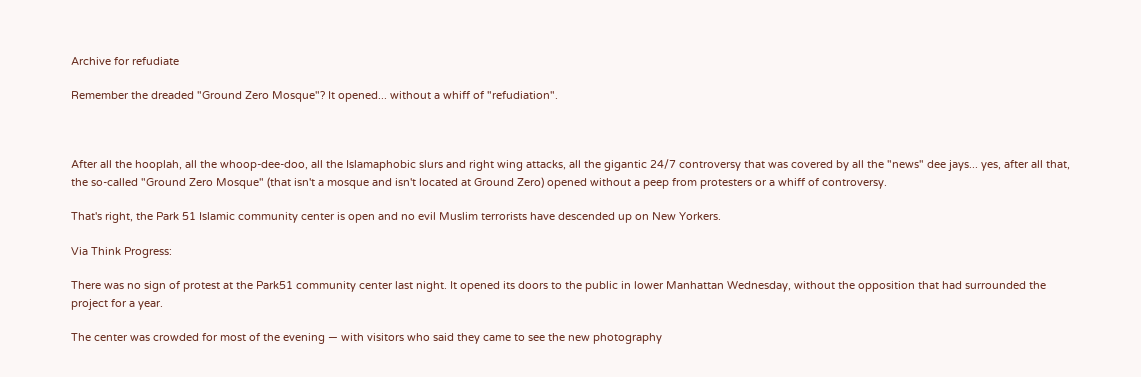Archive for refudiate

Remember the dreaded "Ground Zero Mosque"? It opened... without a whiff of "refudiation".



After all the hooplah, all the whoop-dee-doo, all the Islamaphobic slurs and right wing attacks, all the gigantic 24/7 controversy that was covered by all the "news" dee jays... yes, after all that, the so-called "Ground Zero Mosque" (that isn't a mosque and isn't located at Ground Zero) opened without a peep from protesters or a whiff of controversy.

That's right, the Park 51 Islamic community center is open and no evil Muslim terrorists have descended up on New Yorkers.

Via Think Progress:

There was no sign of protest at the Park51 community center last night. It opened its doors to the public in lower Manhattan Wednesday, without the opposition that had surrounded the project for a year.

The center was crowded for most of the evening — with visitors who said they came to see the new photography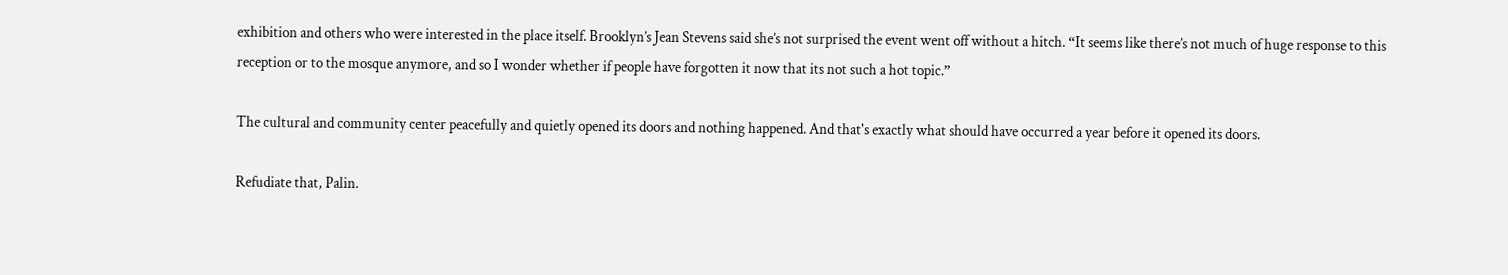exhibition and others who were interested in the place itself. Brooklyn’s Jean Stevens said she’s not surprised the event went off without a hitch. “It seems like there’s not much of huge response to this reception or to the mosque anymore, and so I wonder whether if people have forgotten it now that its not such a hot topic.”

The cultural and community center peacefully and quietly opened its doors and nothing happened. And that's exactly what should have occurred a year before it opened its doors.

Refudiate that, Palin.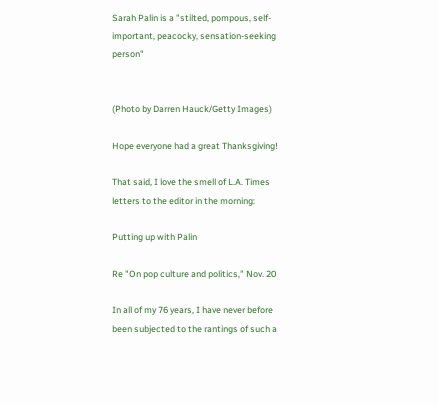Sarah Palin is a "stilted, pompous, self-important, peacocky, sensation-seeking person"


(Photo by Darren Hauck/Getty Images)

Hope everyone had a great Thanksgiving!

That said, I love the smell of L.A. Times letters to the editor in the morning:

Putting up with Palin

Re "On pop culture and politics," Nov. 20

In all of my 76 years, I have never before been subjected to the rantings of such a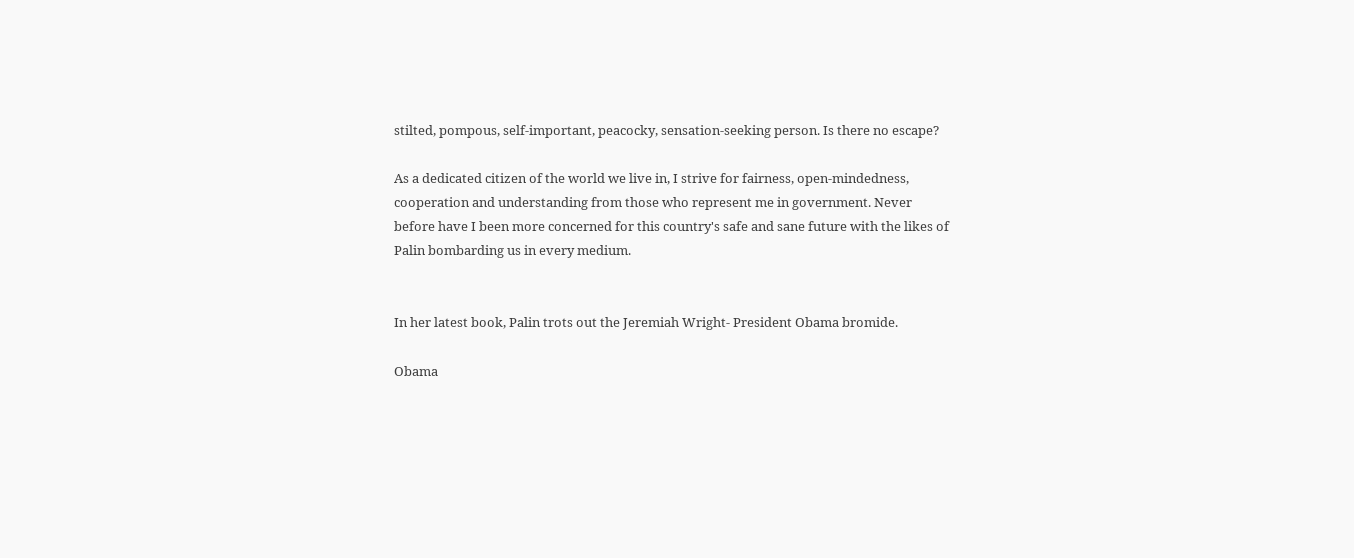stilted, pompous, self-important, peacocky, sensation-seeking person. Is there no escape?

As a dedicated citizen of the world we live in, I strive for fairness, open-mindedness, cooperation and understanding from those who represent me in government. Never before have I been more concerned for this country's safe and sane future with the likes of Palin bombarding us in every medium.


In her latest book, Palin trots out the Jeremiah Wright- President Obama bromide.

Obama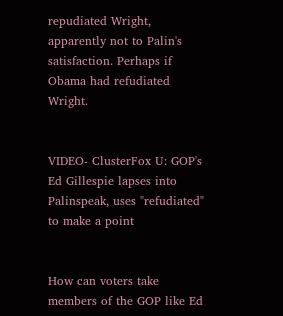repudiated Wright, apparently not to Palin's satisfaction. Perhaps if Obama had refudiated Wright.


VIDEO- ClusterFox U: GOP's Ed Gillespie lapses into Palinspeak, uses "refudiated" to make a point


How can voters take members of the GOP like Ed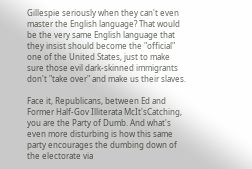Gillespie seriously when they can't even master the English language? That would be the very same English language that they insist should become the "official" one of the United States, just to make sure those evil dark-skinned immigrants don't "take over" and make us their slaves.

Face it, Republicans, between Ed and Former Half-Gov Illiterata McIt'sCatching, you are the Party of Dumb. And what's even more disturbing is how this same party encourages the dumbing down of the electorate via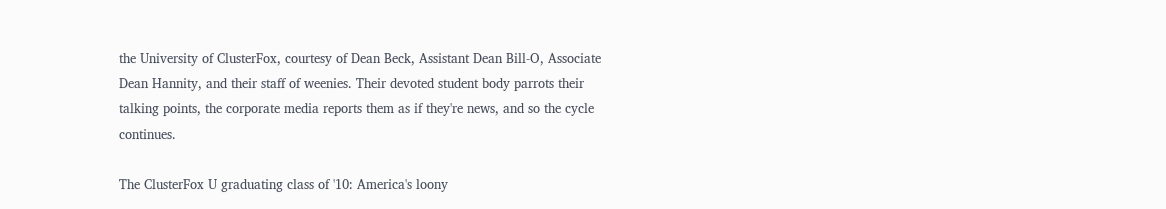the University of ClusterFox, courtesy of Dean Beck, Assistant Dean Bill-O, Associate Dean Hannity, and their staff of weenies. Their devoted student body parrots their talking points, the corporate media reports them as if they're news, and so the cycle continues.

The ClusterFox U graduating class of '10: America's loony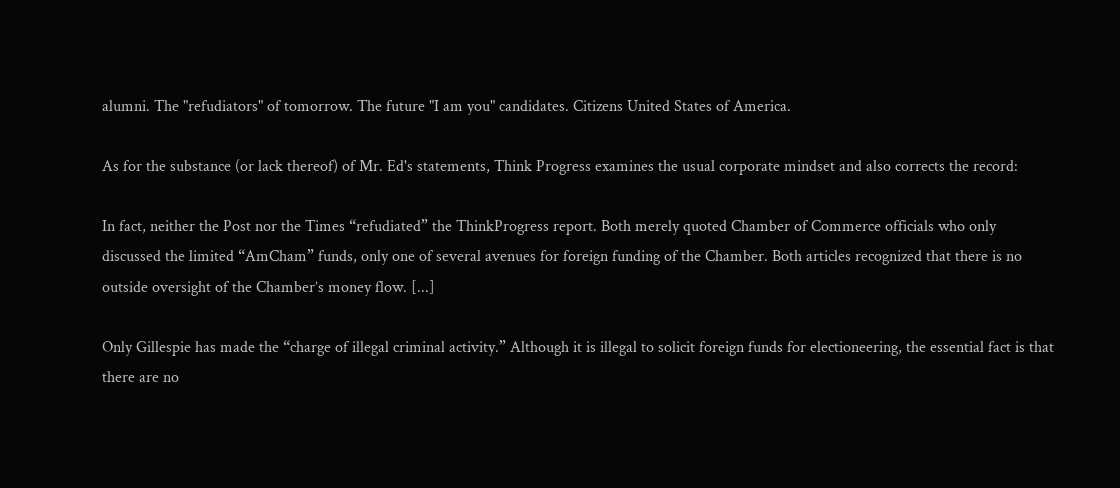alumni. The "refudiators" of tomorrow. The future "I am you" candidates. Citizens United States of America.

As for the substance (or lack thereof) of Mr. Ed's statements, Think Progress examines the usual corporate mindset and also corrects the record:

In fact, neither the Post nor the Times “refudiated” the ThinkProgress report. Both merely quoted Chamber of Commerce officials who only discussed the limited “AmCham” funds, only one of several avenues for foreign funding of the Chamber. Both articles recognized that there is no outside oversight of the Chamber’s money flow. [...]

Only Gillespie has made the “charge of illegal criminal activity.” Although it is illegal to solicit foreign funds for electioneering, the essential fact is that there are no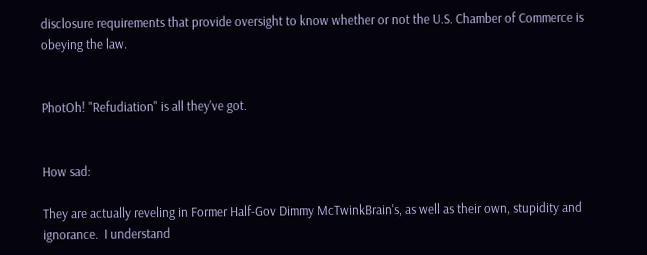disclosure requirements that provide oversight to know whether or not the U.S. Chamber of Commerce is obeying the law.


PhotOh! "Refudiation" is all they've got.


How sad:

They are actually reveling in Former Half-Gov Dimmy McTwinkBrain's, as well as their own, stupidity and ignorance.  I understand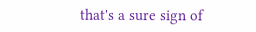that's a sure sign of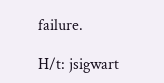failure.

H/t: jsigwart